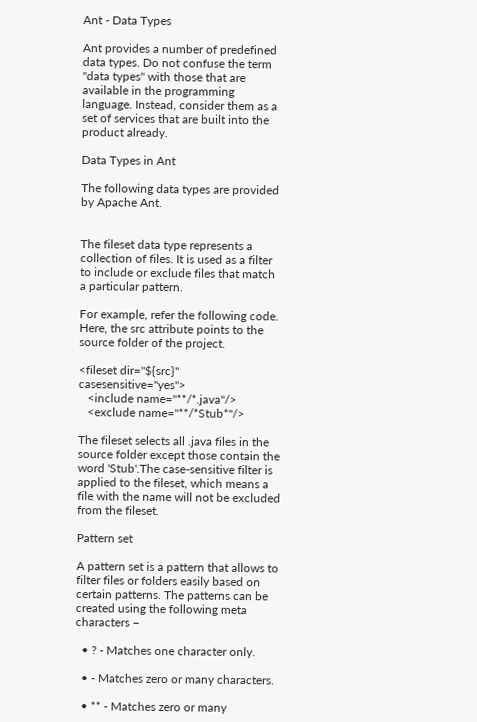Ant - Data Types

Ant provides a number of predefined data types. Do not confuse the term "data types" with those that are available in the programming language. Instead, consider them as a set of services that are built into the product already.

Data Types in Ant

The following data types are provided by Apache Ant.


The fileset data type represents a collection of files. It is used as a filter to include or exclude files that match a particular pattern.

For example, refer the following code. Here, the src attribute points to the source folder of the project.

<fileset dir="${src}" casesensitive="yes">
   <include name="**/*.java"/>
   <exclude name="**/*Stub*"/>

The fileset selects all .java files in the source folder except those contain the word 'Stub'.The case-sensitive filter is applied to the fileset, which means a file with the name will not be excluded from the fileset.

Pattern set

A pattern set is a pattern that allows to filter files or folders easily based on certain patterns. The patterns can be created using the following meta characters −

  • ? - Matches one character only.

  • - Matches zero or many characters.

  • ** - Matches zero or many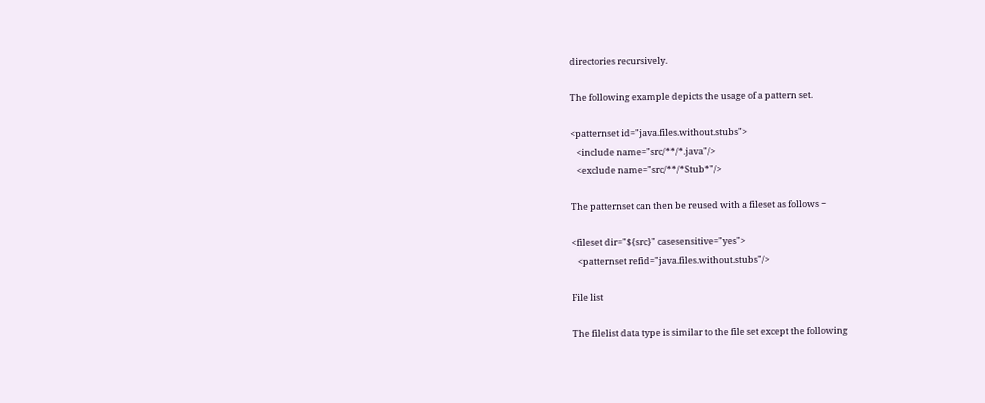directories recursively.

The following example depicts the usage of a pattern set.

<patternset id="java.files.without.stubs">
   <include name="src/**/*.java"/>
   <exclude name="src/**/*Stub*"/>

The patternset can then be reused with a fileset as follows −

<fileset dir="${src}" casesensitive="yes">
   <patternset refid="java.files.without.stubs"/>

File list

The filelist data type is similar to the file set except the following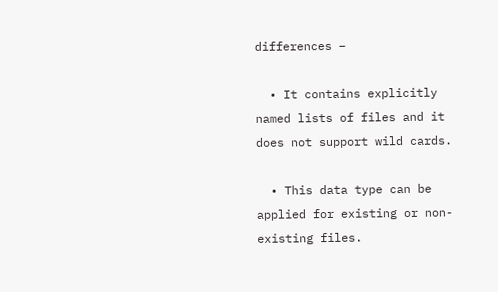differences −

  • It contains explicitly named lists of files and it does not support wild cards.

  • This data type can be applied for existing or non-existing files.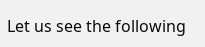Let us see the following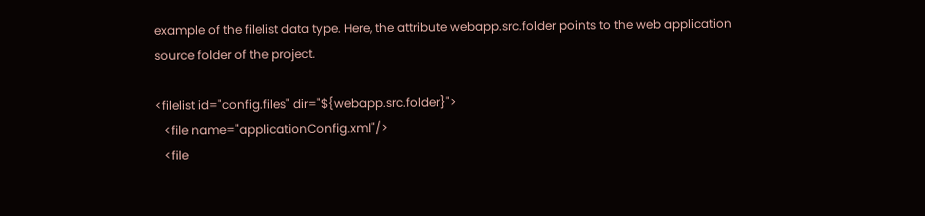example of the filelist data type. Here, the attribute webapp.src.folder points to the web application source folder of the project.

<filelist id="config.files" dir="${webapp.src.folder}">
   <file name="applicationConfig.xml"/>
   <file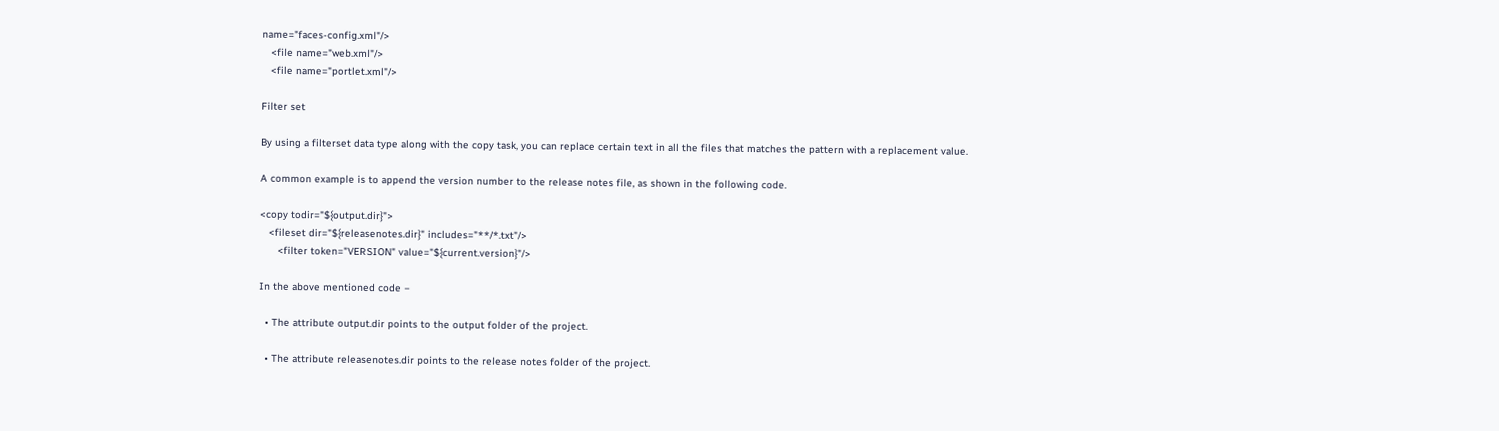name="faces-config.xml"/>
   <file name="web.xml"/>
   <file name="portlet.xml"/>

Filter set

By using a filterset data type along with the copy task, you can replace certain text in all the files that matches the pattern with a replacement value.

A common example is to append the version number to the release notes file, as shown in the following code.

<copy todir="${output.dir}">
   <fileset dir="${releasenotes.dir}" includes="**/*.txt"/>
      <filter token="VERSION" value="${current.version}"/>

In the above mentioned code −

  • The attribute output.dir points to the output folder of the project.

  • The attribute releasenotes.dir points to the release notes folder of the project.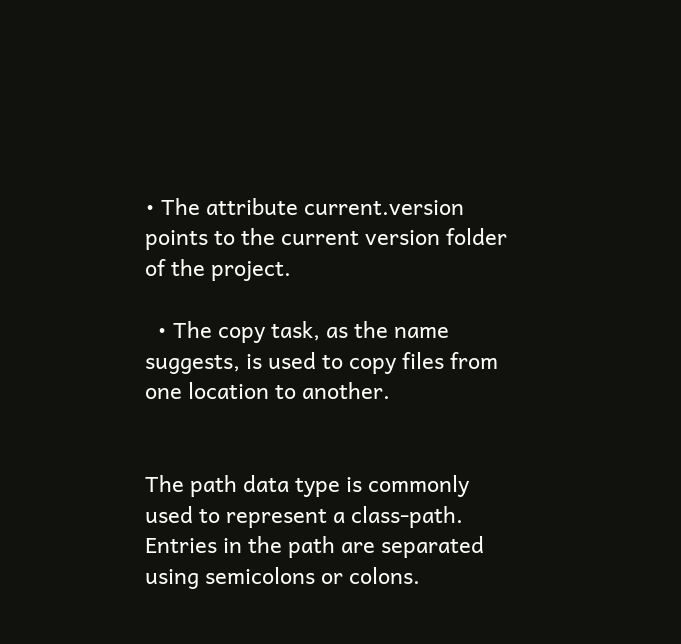• The attribute current.version points to the current version folder of the project.

  • The copy task, as the name suggests, is used to copy files from one location to another.


The path data type is commonly used to represent a class-path. Entries in the path are separated using semicolons or colons.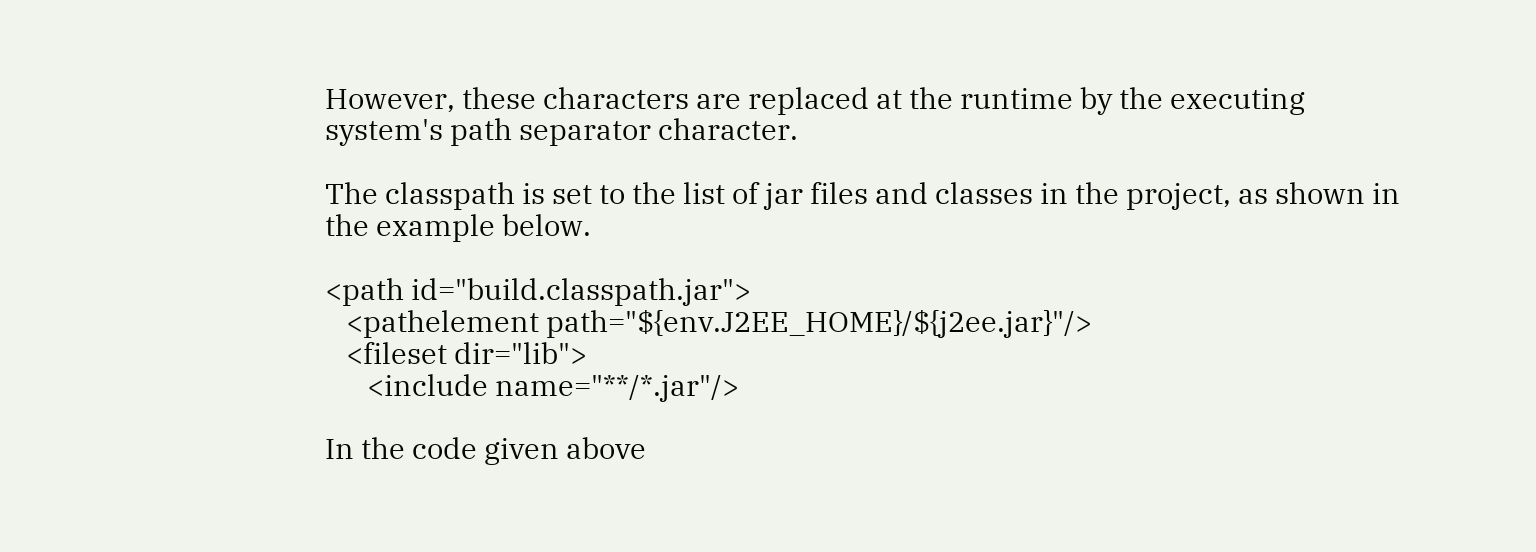However, these characters are replaced at the runtime by the executing system's path separator character.

The classpath is set to the list of jar files and classes in the project, as shown in the example below.

<path id="build.classpath.jar">
   <pathelement path="${env.J2EE_HOME}/${j2ee.jar}"/>
   <fileset dir="lib">
      <include name="**/*.jar"/>

In the code given above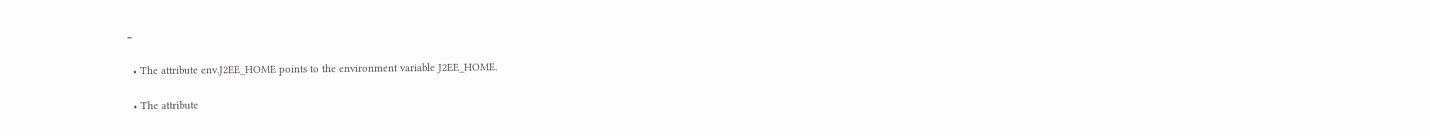−

  • The attribute env.J2EE_HOME points to the environment variable J2EE_HOME.

  • The attribute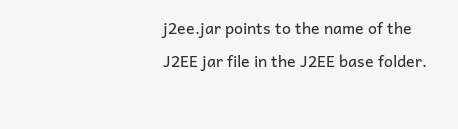j2ee.jar points to the name of the J2EE jar file in the J2EE base folder.